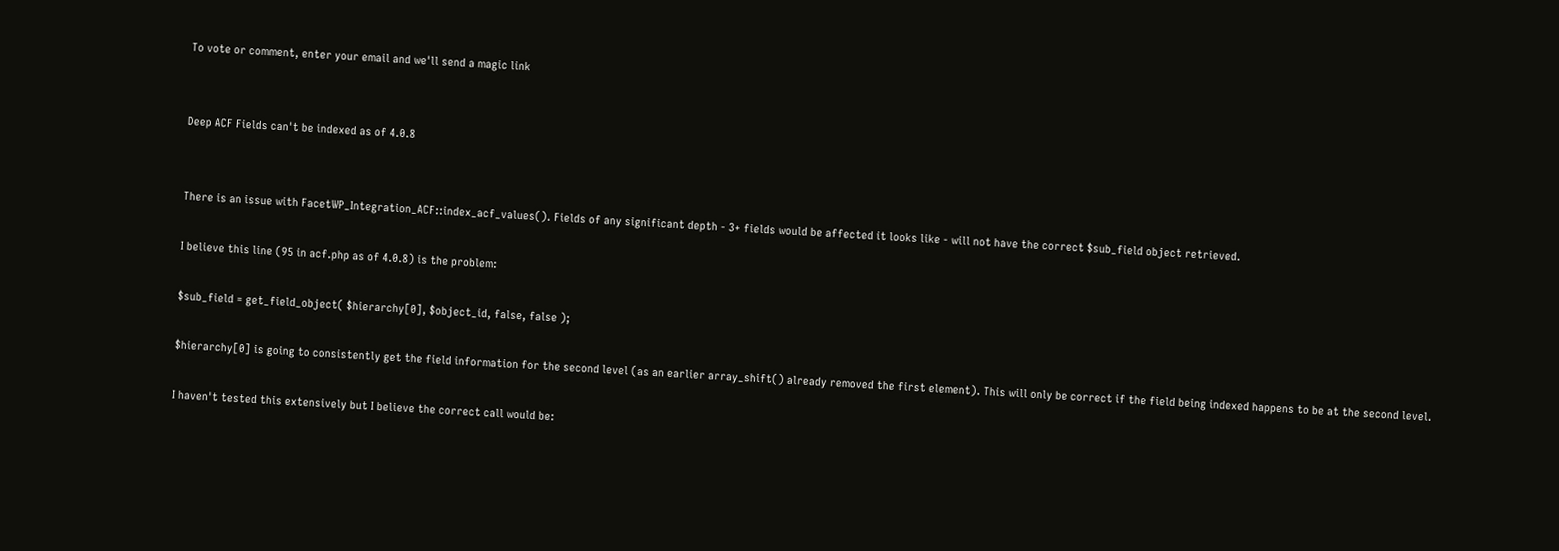To vote or comment, enter your email and we'll send a magic link


Deep ACF Fields can't be indexed as of 4.0.8


There is an issue with FacetWP_Integration_ACF::index_acf_values(). Fields of any significant depth - 3+ fields would be affected it looks like - will not have the correct $sub_field object retrieved.

I believe this line (95 in acf.php as of 4.0.8) is the problem:

$sub_field = get_field_object( $hierarchy[0], $object_id, false, false );

$hierarchy[0] is going to consistently get the field information for the second level (as an earlier array_shift() already removed the first element). This will only be correct if the field being indexed happens to be at the second level.

I haven't tested this extensively but I believe the correct call would be: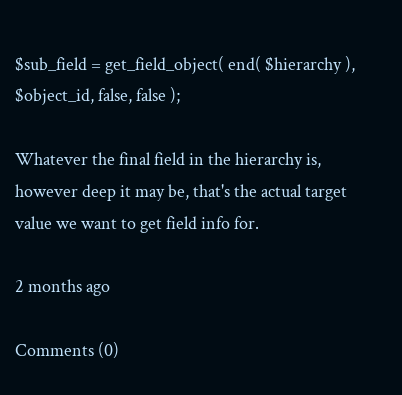$sub_field = get_field_object( end( $hierarchy ), $object_id, false, false );

Whatever the final field in the hierarchy is, however deep it may be, that's the actual target value we want to get field info for.

2 months ago

Comments (0)